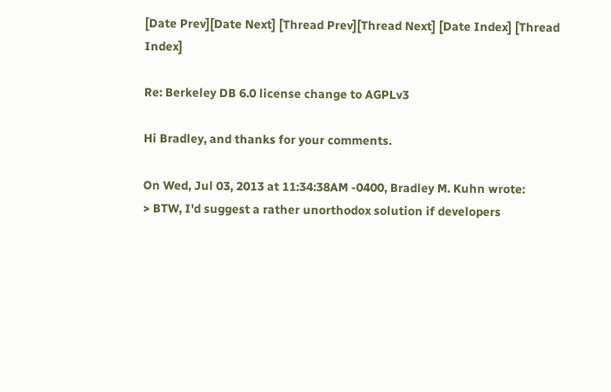[Date Prev][Date Next] [Thread Prev][Thread Next] [Date Index] [Thread Index]

Re: Berkeley DB 6.0 license change to AGPLv3

Hi Bradley, and thanks for your comments.

On Wed, Jul 03, 2013 at 11:34:38AM -0400, Bradley M. Kuhn wrote:
> BTW, I'd suggest a rather unorthodox solution if developers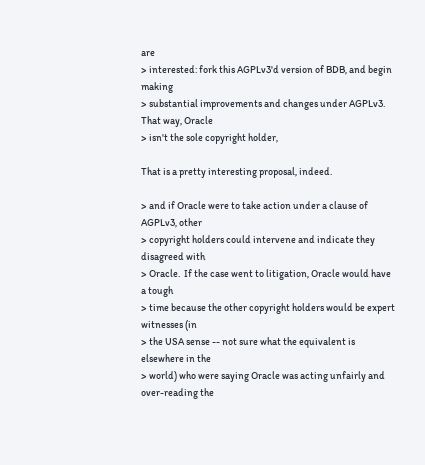are
> interested: fork this AGPLv3'd version of BDB, and begin making
> substantial improvements and changes under AGPLv3.  That way, Oracle
> isn't the sole copyright holder,

That is a pretty interesting proposal, indeed.

> and if Oracle were to take action under a clause of AGPLv3, other
> copyright holders could intervene and indicate they disagreed with
> Oracle.  If the case went to litigation, Oracle would have a tough
> time because the other copyright holders would be expert witnesses (in
> the USA sense -- not sure what the equivalent is elsewhere in the
> world) who were saying Oracle was acting unfairly and over-reading the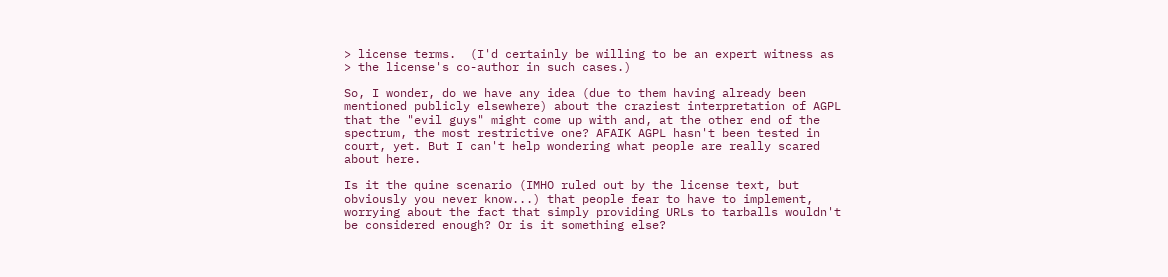> license terms.  (I'd certainly be willing to be an expert witness as
> the license's co-author in such cases.)

So, I wonder, do we have any idea (due to them having already been
mentioned publicly elsewhere) about the craziest interpretation of AGPL
that the "evil guys" might come up with and, at the other end of the
spectrum, the most restrictive one? AFAIK AGPL hasn't been tested in
court, yet. But I can't help wondering what people are really scared
about here.

Is it the quine scenario (IMHO ruled out by the license text, but
obviously you never know...) that people fear to have to implement,
worrying about the fact that simply providing URLs to tarballs wouldn't
be considered enough? Or is it something else?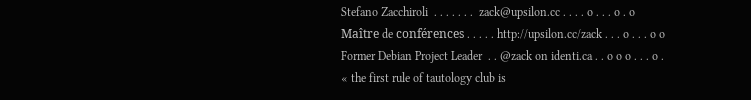Stefano Zacchiroli  . . . . . . .  zack@upsilon.cc . . . . o . . . o . o
Maître de conférences . . . . . http://upsilon.cc/zack . . . o . . . o o
Former Debian Project Leader  . . @zack on identi.ca . . o o o . . . o .
« the first rule of tautology club is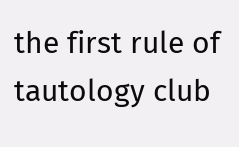the first rule of tautology club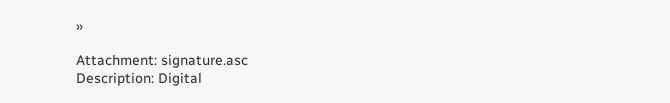»

Attachment: signature.asc
Description: Digital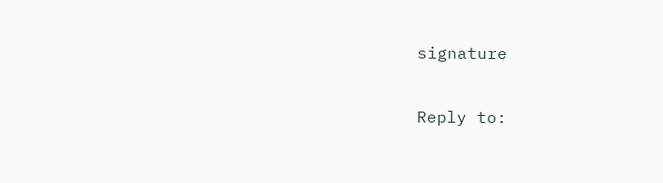signature

Reply to: